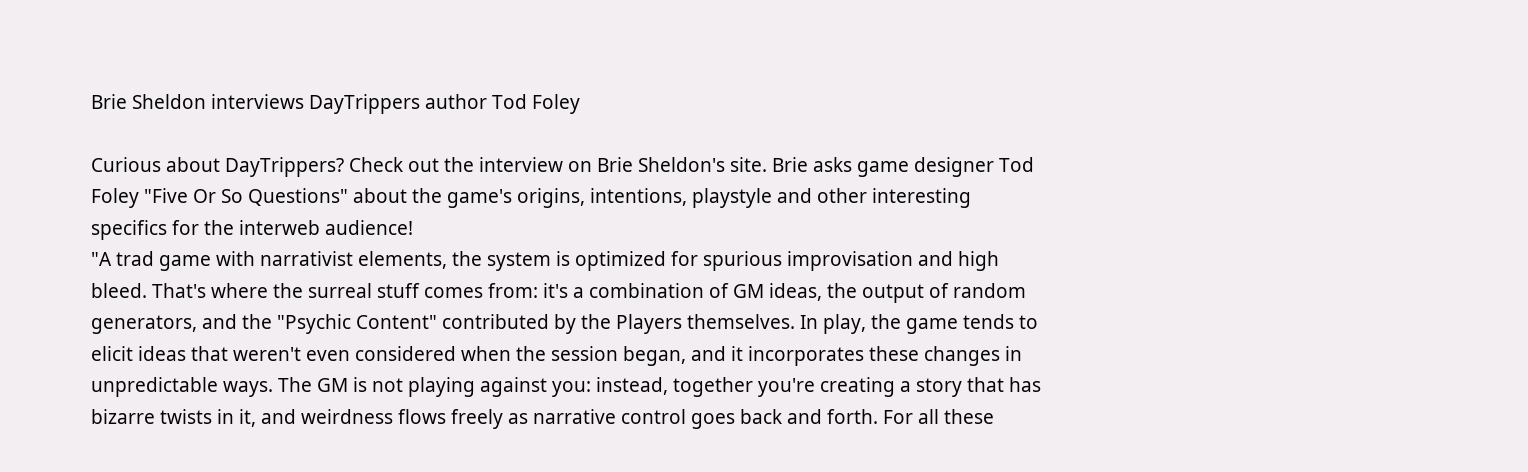Brie Sheldon interviews DayTrippers author Tod Foley

Curious about DayTrippers? Check out the interview on Brie Sheldon's site. Brie asks game designer Tod Foley "Five Or So Questions" about the game's origins, intentions, playstyle and other interesting specifics for the interweb audience!
"A trad game with narrativist elements, the system is optimized for spurious improvisation and high bleed. That's where the surreal stuff comes from: it's a combination of GM ideas, the output of random generators, and the "Psychic Content" contributed by the Players themselves. In play, the game tends to elicit ideas that weren't even considered when the session began, and it incorporates these changes in unpredictable ways. The GM is not playing against you: instead, together you're creating a story that has bizarre twists in it, and weirdness flows freely as narrative control goes back and forth. For all these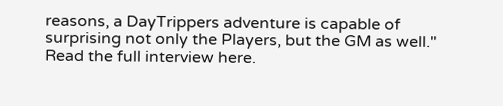reasons, a DayTrippers adventure is capable of surprising not only the Players, but the GM as well."
Read the full interview here.